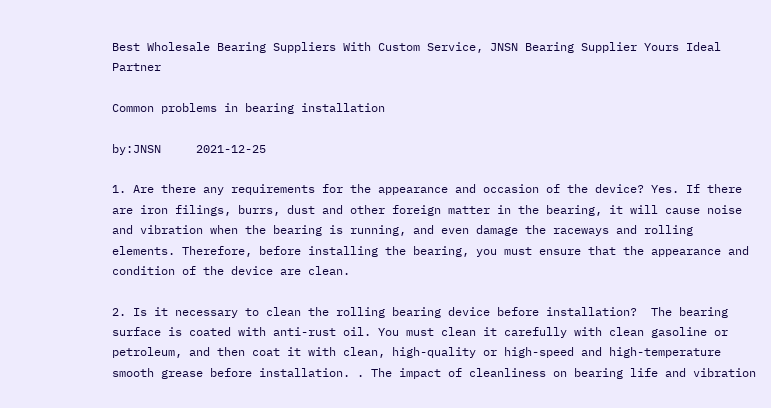Best Wholesale Bearing Suppliers With Custom Service, JNSN Bearing Supplier Yours Ideal Partner

Common problems in bearing installation

by:JNSN     2021-12-25

1. Are there any requirements for the appearance and occasion of the device? Yes. If there are iron filings, burrs, dust and other foreign matter in the bearing, it will cause noise and vibration when the bearing is running, and even damage the raceways and rolling elements. Therefore, before installing the bearing, you must ensure that the appearance and condition of the device are clean.

2. Is it necessary to clean the rolling bearing device before installation?  The bearing surface is coated with anti-rust oil. You must clean it carefully with clean gasoline or petroleum, and then coat it with clean, high-quality or high-speed and high-temperature smooth grease before installation. . The impact of cleanliness on bearing life and vibration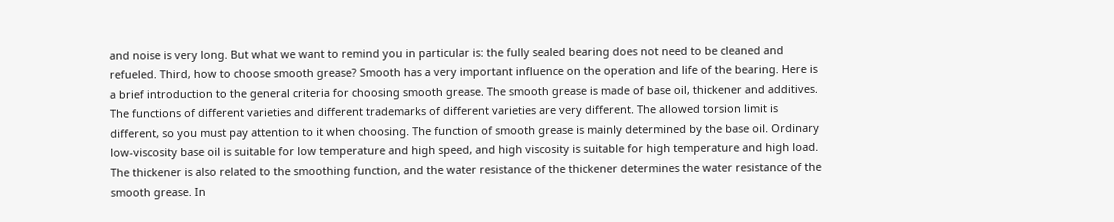and noise is very long. But what we want to remind you in particular is: the fully sealed bearing does not need to be cleaned and refueled. Third, how to choose smooth grease? Smooth has a very important influence on the operation and life of the bearing. Here is a brief introduction to the general criteria for choosing smooth grease. The smooth grease is made of base oil, thickener and additives. The functions of different varieties and different trademarks of different varieties are very different. The allowed torsion limit is different, so you must pay attention to it when choosing. The function of smooth grease is mainly determined by the base oil. Ordinary low-viscosity base oil is suitable for low temperature and high speed, and high viscosity is suitable for high temperature and high load. The thickener is also related to the smoothing function, and the water resistance of the thickener determines the water resistance of the smooth grease. In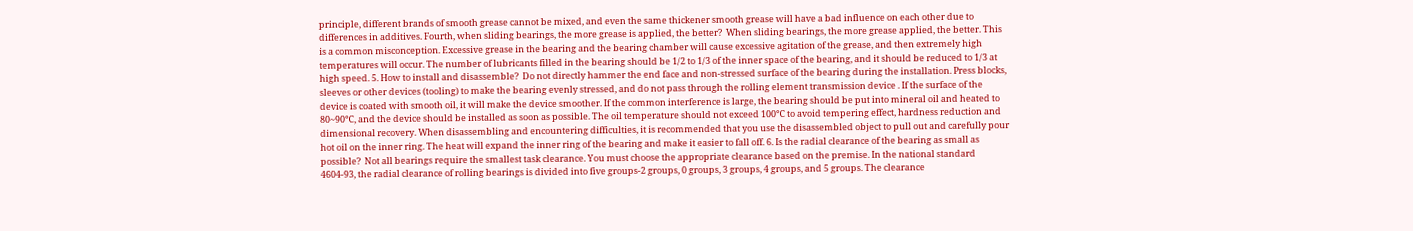principle, different brands of smooth grease cannot be mixed, and even the same thickener smooth grease will have a bad influence on each other due to differences in additives. Fourth, when sliding bearings, the more grease is applied, the better?  When sliding bearings, the more grease applied, the better. This is a common misconception. Excessive grease in the bearing and the bearing chamber will cause excessive agitation of the grease, and then extremely high temperatures will occur. The number of lubricants filled in the bearing should be 1/2 to 1/3 of the inner space of the bearing, and it should be reduced to 1/3 at high speed. 5. How to install and disassemble?  Do not directly hammer the end face and non-stressed surface of the bearing during the installation. Press blocks, sleeves or other devices (tooling) to make the bearing evenly stressed, and do not pass through the rolling element transmission device . If the surface of the device is coated with smooth oil, it will make the device smoother. If the common interference is large, the bearing should be put into mineral oil and heated to 80~90℃, and the device should be installed as soon as possible. The oil temperature should not exceed 100℃ to avoid tempering effect, hardness reduction and dimensional recovery. When disassembling and encountering difficulties, it is recommended that you use the disassembled object to pull out and carefully pour hot oil on the inner ring. The heat will expand the inner ring of the bearing and make it easier to fall off. 6. Is the radial clearance of the bearing as small as possible?  Not all bearings require the smallest task clearance. You must choose the appropriate clearance based on the premise. In the national standard 4604-93, the radial clearance of rolling bearings is divided into five groups-2 groups, 0 groups, 3 groups, 4 groups, and 5 groups. The clearance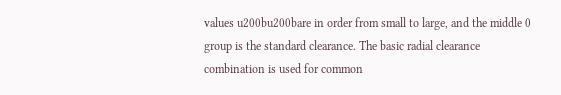values u200bu200bare in order from small to large, and the middle 0 group is the standard clearance. The basic radial clearance combination is used for common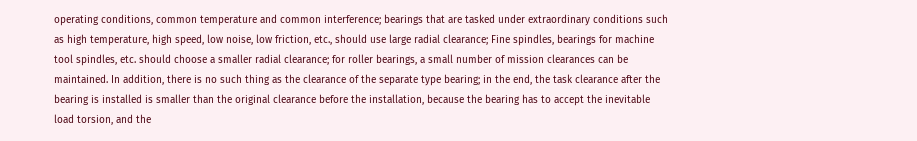operating conditions, common temperature and common interference; bearings that are tasked under extraordinary conditions such as high temperature, high speed, low noise, low friction, etc., should use large radial clearance; Fine spindles, bearings for machine tool spindles, etc. should choose a smaller radial clearance; for roller bearings, a small number of mission clearances can be maintained. In addition, there is no such thing as the clearance of the separate type bearing; in the end, the task clearance after the bearing is installed is smaller than the original clearance before the installation, because the bearing has to accept the inevitable load torsion, and the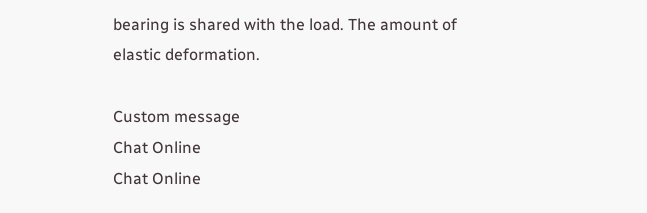bearing is shared with the load. The amount of elastic deformation.

Custom message
Chat Online
Chat Online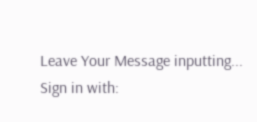Leave Your Message inputting...
Sign in with: